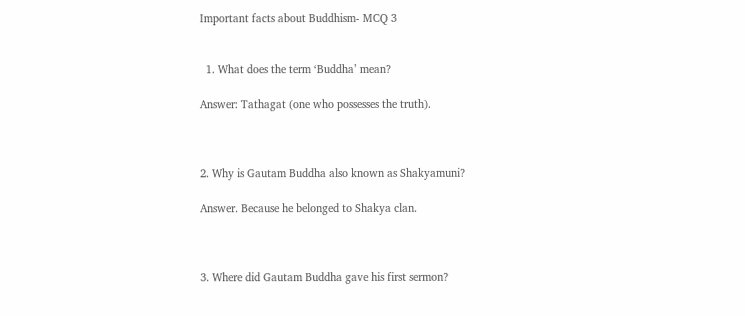Important facts about Buddhism- MCQ 3


  1. What does the term ‘Buddha’ mean?

Answer: Tathagat (one who possesses the truth).



2. Why is Gautam Buddha also known as Shakyamuni?

Answer. Because he belonged to Shakya clan.



3. Where did Gautam Buddha gave his first sermon?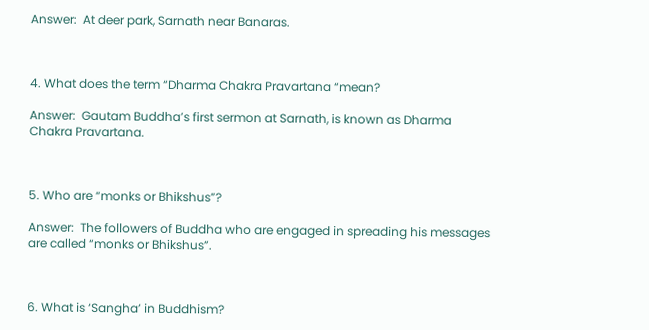Answer:  At deer park, Sarnath near Banaras.



4. What does the term “Dharma Chakra Pravartana “mean?

Answer:  Gautam Buddha’s first sermon at Sarnath, is known as Dharma Chakra Pravartana.



5. Who are “monks or Bhikshus”?

Answer:  The followers of Buddha who are engaged in spreading his messages are called “monks or Bhikshus”.



6. What is ‘Sangha’ in Buddhism?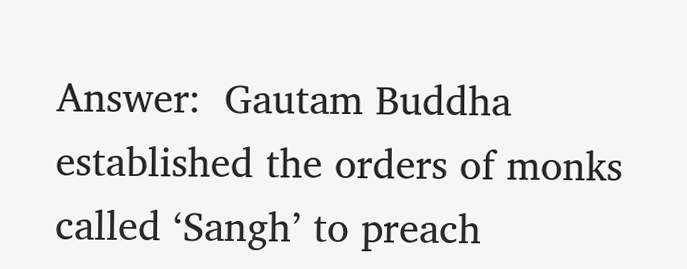Answer:  Gautam Buddha established the orders of monks called ‘Sangh’ to preach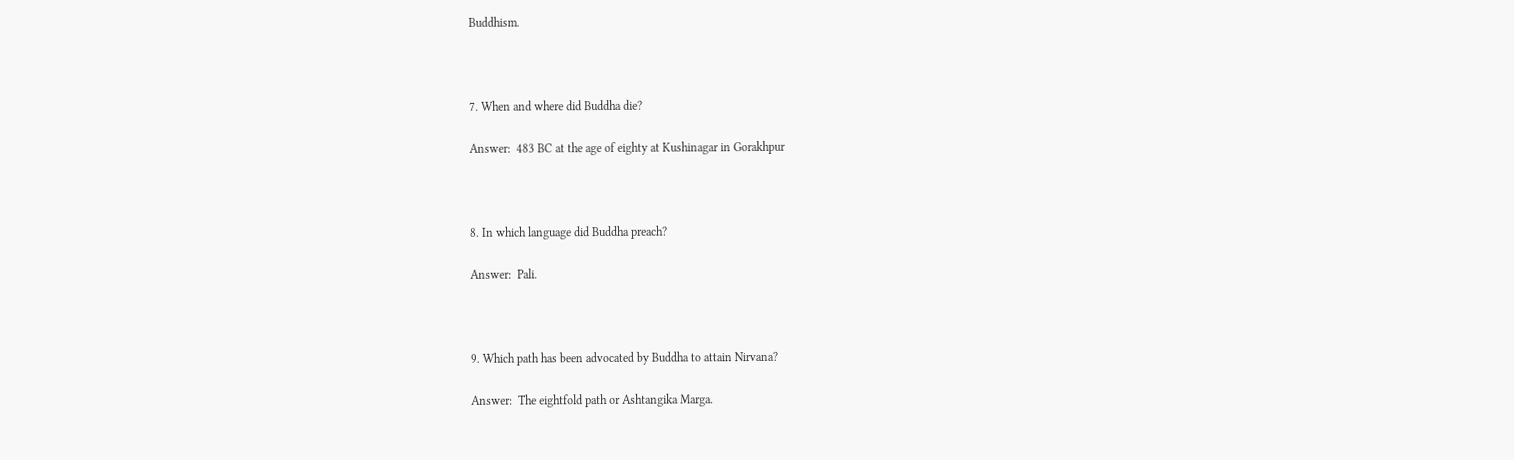Buddhism.



7. When and where did Buddha die?

Answer:  483 BC at the age of eighty at Kushinagar in Gorakhpur



8. In which language did Buddha preach?

Answer:  Pali.



9. Which path has been advocated by Buddha to attain Nirvana?

Answer:  The eightfold path or Ashtangika Marga.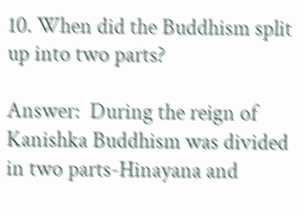10. When did the Buddhism split up into two parts?

Answer:  During the reign of Kanishka Buddhism was divided in two parts-Hinayana and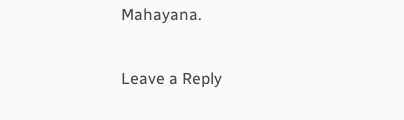Mahayana.

Leave a Reply